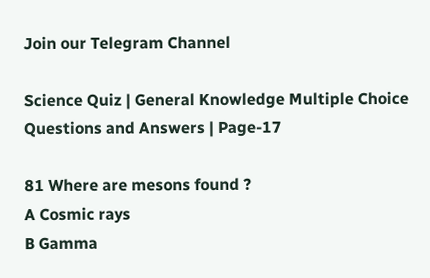Join our Telegram Channel

Science Quiz | General Knowledge Multiple Choice Questions and Answers | Page-17

81 Where are mesons found ?
A Cosmic rays
B Gamma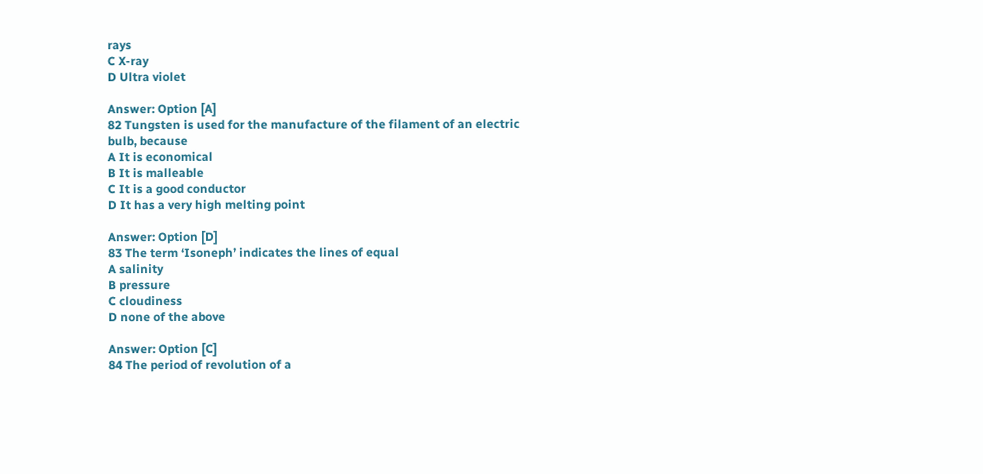rays
C X-ray
D Ultra violet

Answer: Option [A]
82 Tungsten is used for the manufacture of the filament of an electric bulb, because
A It is economical
B It is malleable
C It is a good conductor
D It has a very high melting point

Answer: Option [D]
83 The term ‘Isoneph’ indicates the lines of equal
A salinity
B pressure
C cloudiness
D none of the above

Answer: Option [C]
84 The period of revolution of a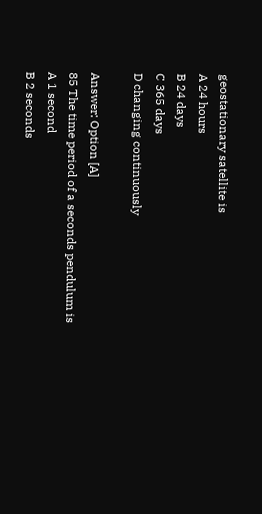geostationary satellite is
A 24 hours
B 24 days
C 365 days
D changing continuously

Answer: Option [A]
85 The time period of a seconds pendulum is
A 1 second
B 2 seconds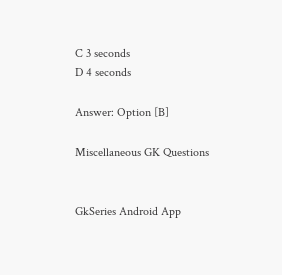C 3 seconds
D 4 seconds

Answer: Option [B]

Miscellaneous GK Questions


GkSeries Android App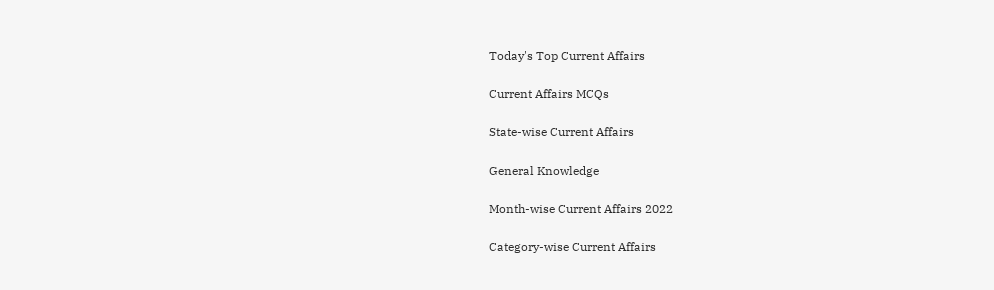Today's Top Current Affairs

Current Affairs MCQs

State-wise Current Affairs

General Knowledge

Month-wise Current Affairs 2022

Category-wise Current Affairs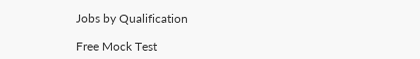Jobs by Qualification

Free Mock Test